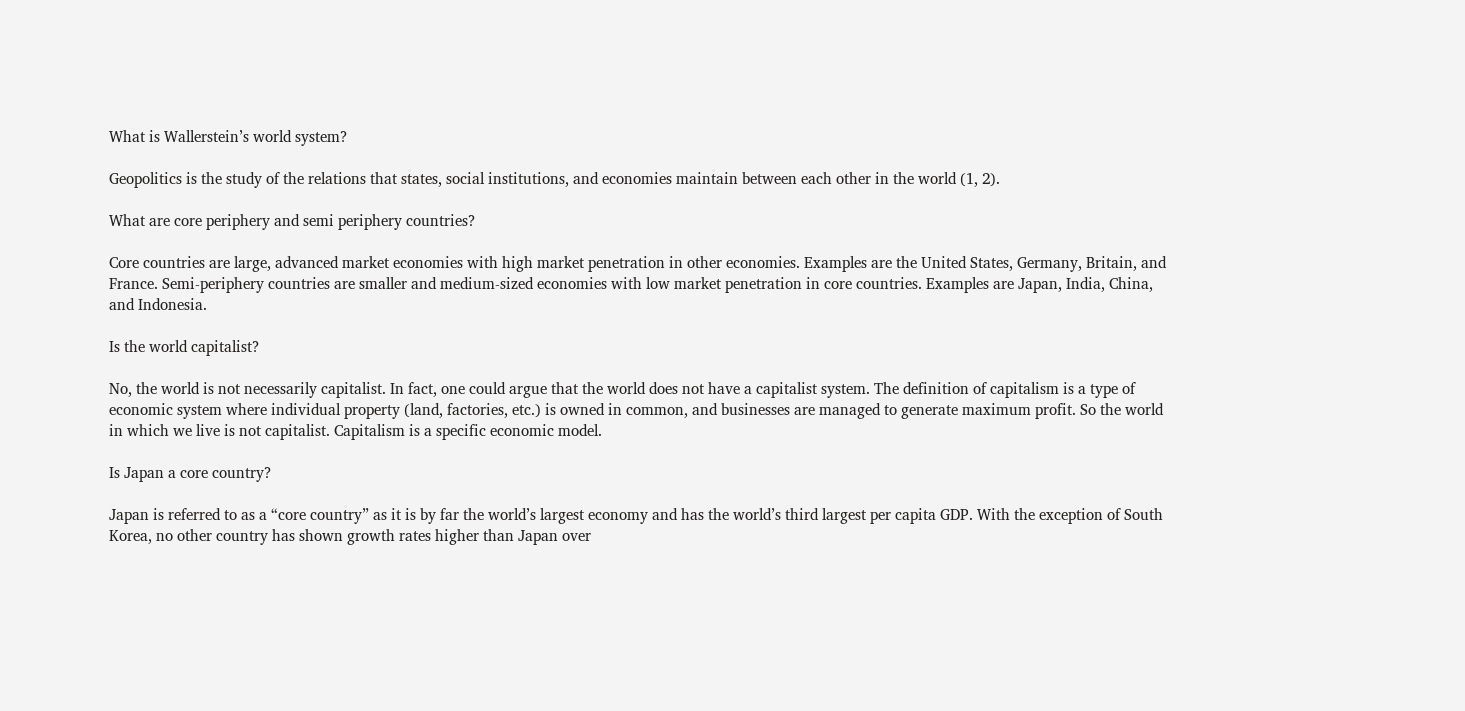What is Wallerstein’s world system?

Geopolitics is the study of the relations that states, social institutions, and economies maintain between each other in the world (1, 2).

What are core periphery and semi periphery countries?

Core countries are large, advanced market economies with high market penetration in other economies. Examples are the United States, Germany, Britain, and France. Semi-periphery countries are smaller and medium-sized economies with low market penetration in core countries. Examples are Japan, India, China, and Indonesia.

Is the world capitalist?

No, the world is not necessarily capitalist. In fact, one could argue that the world does not have a capitalist system. The definition of capitalism is a type of economic system where individual property (land, factories, etc.) is owned in common, and businesses are managed to generate maximum profit. So the world in which we live is not capitalist. Capitalism is a specific economic model.

Is Japan a core country?

Japan is referred to as a “core country” as it is by far the world’s largest economy and has the world’s third largest per capita GDP. With the exception of South Korea, no other country has shown growth rates higher than Japan over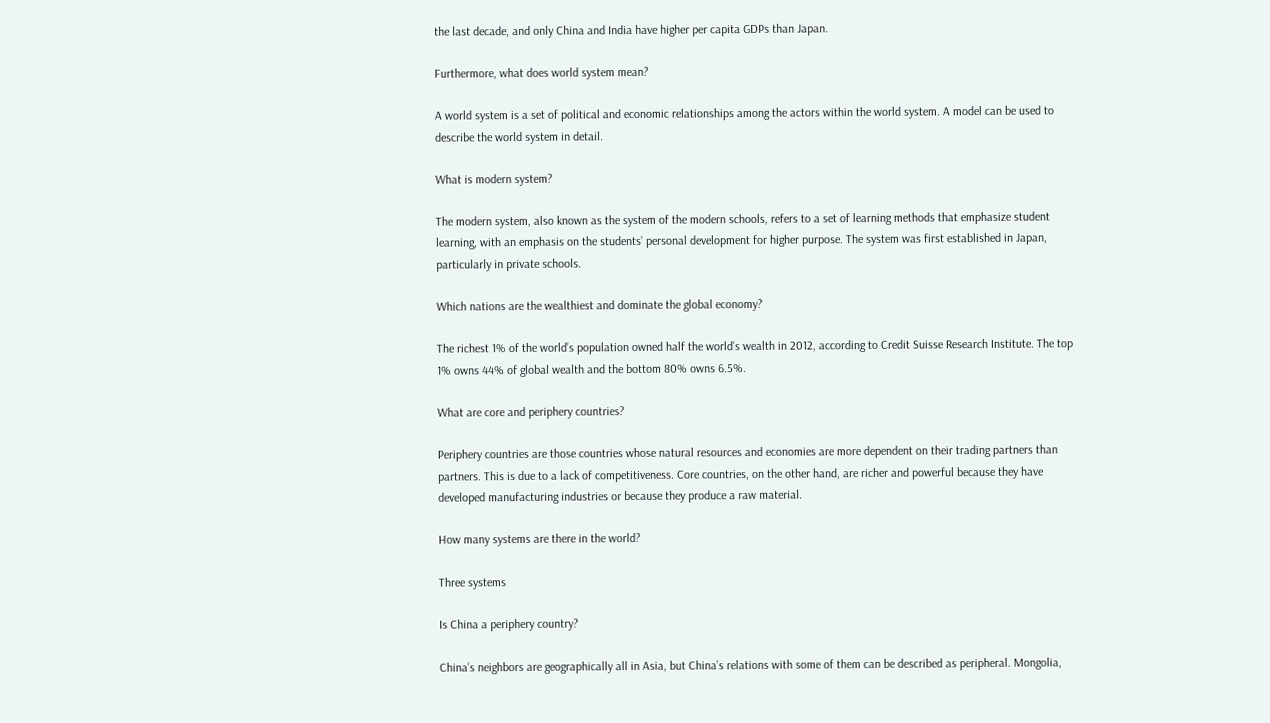the last decade, and only China and India have higher per capita GDPs than Japan.

Furthermore, what does world system mean?

A world system is a set of political and economic relationships among the actors within the world system. A model can be used to describe the world system in detail.

What is modern system?

The modern system, also known as the system of the modern schools, refers to a set of learning methods that emphasize student learning, with an emphasis on the students’ personal development for higher purpose. The system was first established in Japan, particularly in private schools.

Which nations are the wealthiest and dominate the global economy?

The richest 1% of the world’s population owned half the world’s wealth in 2012, according to Credit Suisse Research Institute. The top 1% owns 44% of global wealth and the bottom 80% owns 6.5%.

What are core and periphery countries?

Periphery countries are those countries whose natural resources and economies are more dependent on their trading partners than partners. This is due to a lack of competitiveness. Core countries, on the other hand, are richer and powerful because they have developed manufacturing industries or because they produce a raw material.

How many systems are there in the world?

Three systems

Is China a periphery country?

China’s neighbors are geographically all in Asia, but China’s relations with some of them can be described as peripheral. Mongolia,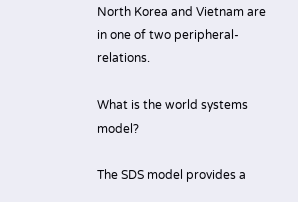North Korea and Vietnam are in one of two peripheral-relations.

What is the world systems model?

The SDS model provides a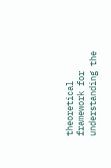theoretical framework for understanding the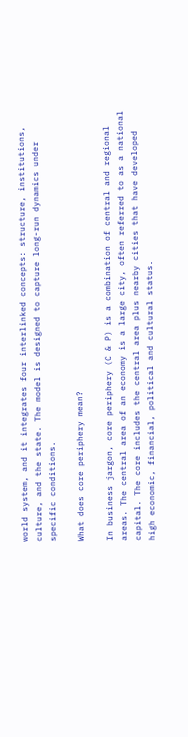world system, and it integrates four interlinked concepts: structure, institutions, culture, and the state. The model is designed to capture long-run dynamics under specific conditions.

What does core periphery mean?

In business jargon, core periphery (C & P) is a combination of central and regional areas. The central area of an economy is a large city, often referred to as a national capital. The core includes the central area plus nearby cities that have developed high economic, financial, political and cultural status.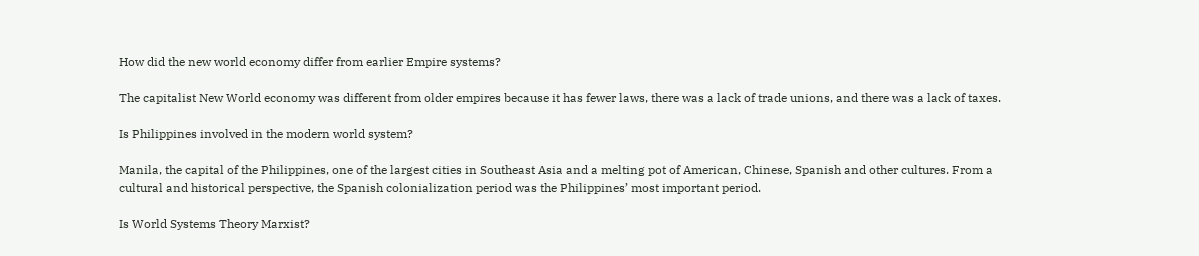How did the new world economy differ from earlier Empire systems?

The capitalist New World economy was different from older empires because it has fewer laws, there was a lack of trade unions, and there was a lack of taxes.

Is Philippines involved in the modern world system?

Manila, the capital of the Philippines, one of the largest cities in Southeast Asia and a melting pot of American, Chinese, Spanish and other cultures. From a cultural and historical perspective, the Spanish colonialization period was the Philippines’ most important period.

Is World Systems Theory Marxist?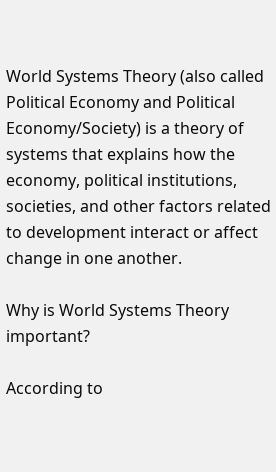World Systems Theory (also called Political Economy and Political Economy/Society) is a theory of systems that explains how the economy, political institutions, societies, and other factors related to development interact or affect change in one another.

Why is World Systems Theory important?

According to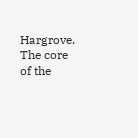Hargrove. The core of the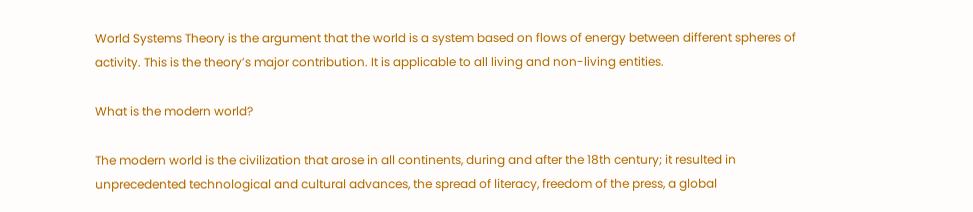World Systems Theory is the argument that the world is a system based on flows of energy between different spheres of activity. This is the theory’s major contribution. It is applicable to all living and non-living entities.

What is the modern world?

The modern world is the civilization that arose in all continents, during and after the 18th century; it resulted in unprecedented technological and cultural advances, the spread of literacy, freedom of the press, a global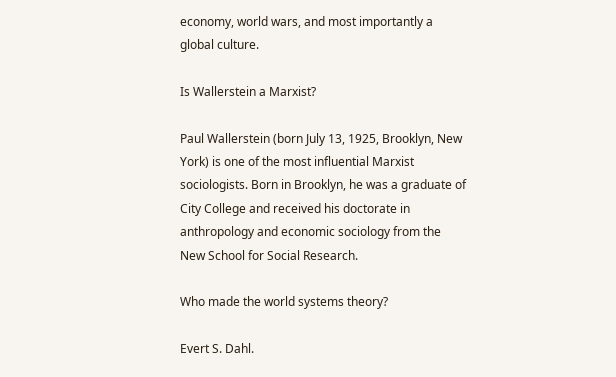economy, world wars, and most importantly a global culture.

Is Wallerstein a Marxist?

Paul Wallerstein (born July 13, 1925, Brooklyn, New York) is one of the most influential Marxist sociologists. Born in Brooklyn, he was a graduate of City College and received his doctorate in anthropology and economic sociology from the New School for Social Research.

Who made the world systems theory?

Evert S. Dahl.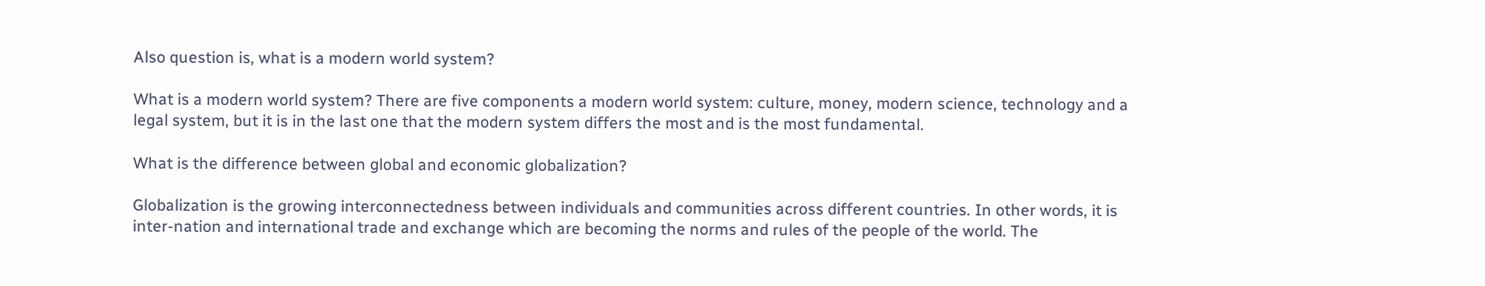Also question is, what is a modern world system?

What is a modern world system? There are five components a modern world system: culture, money, modern science, technology and a legal system, but it is in the last one that the modern system differs the most and is the most fundamental.

What is the difference between global and economic globalization?

Globalization is the growing interconnectedness between individuals and communities across different countries. In other words, it is inter-nation and international trade and exchange which are becoming the norms and rules of the people of the world. The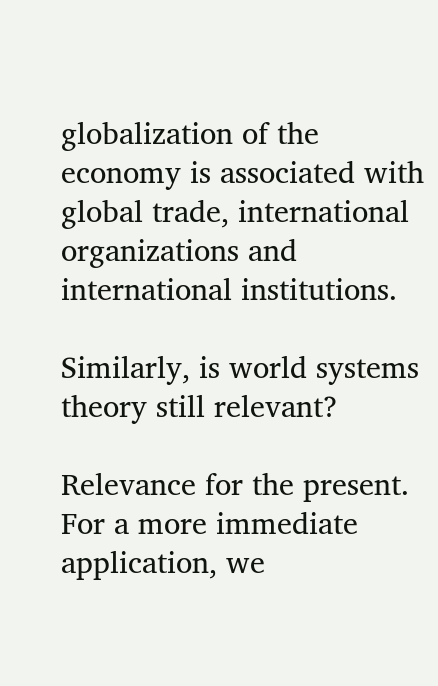globalization of the economy is associated with global trade, international organizations and international institutions.

Similarly, is world systems theory still relevant?

Relevance for the present. For a more immediate application, we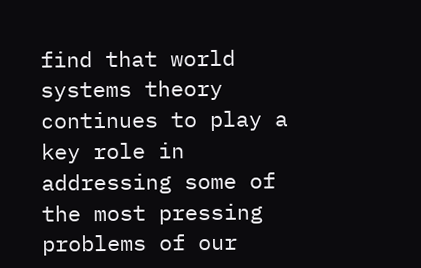find that world systems theory continues to play a key role in addressing some of the most pressing problems of our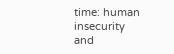time: human insecurity and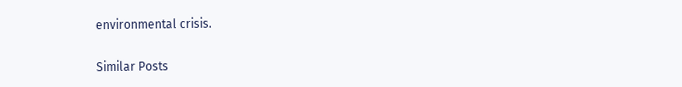environmental crisis.

Similar Posts